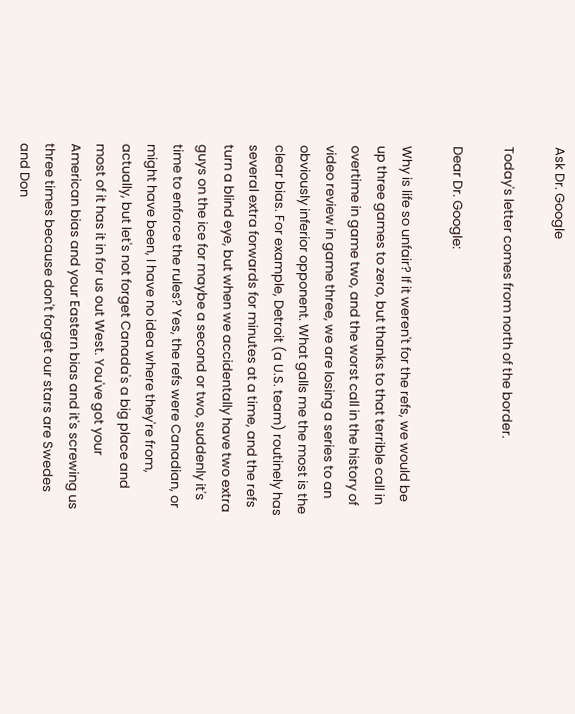Ask Dr. Google

Today's letter comes from north of the border.

Dear Dr. Google:

Why is life so unfair? If it weren't for the refs, we would be up three games to zero, but thanks to that terrible call in overtime in game two, and the worst call in the history of video review in game three, we are losing a series to an obviously inferior opponent. What galls me the most is the clear bias. For example, Detroit (a U.S. team) routinely has several extra forwards for minutes at a time, and the refs turn a blind eye, but when we accidentally have two extra guys on the ice for maybe a second or two, suddenly it's time to enforce the rules? Yes, the refs were Canadian, or might have been, I have no idea where they're from, actually, but let's not forget Canada's a big place and most of it has it in for us out West. You've got your American bias and your Eastern bias and it's screwing us three times because don't forget our stars are Swedes and Don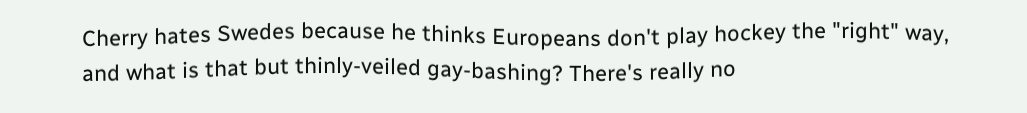Cherry hates Swedes because he thinks Europeans don't play hockey the "right" way, and what is that but thinly-veiled gay-bashing? There's really no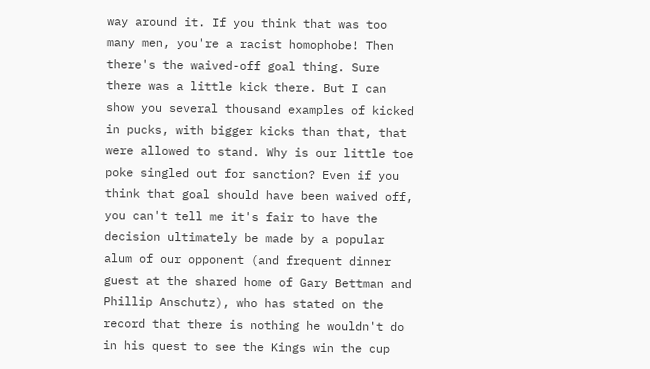way around it. If you think that was too many men, you're a racist homophobe! Then there's the waived-off goal thing. Sure there was a little kick there. But I can show you several thousand examples of kicked in pucks, with bigger kicks than that, that were allowed to stand. Why is our little toe poke singled out for sanction? Even if you think that goal should have been waived off, you can't tell me it's fair to have the decision ultimately be made by a popular alum of our opponent (and frequent dinner guest at the shared home of Gary Bettman and Phillip Anschutz), who has stated on the record that there is nothing he wouldn't do in his quest to see the Kings win the cup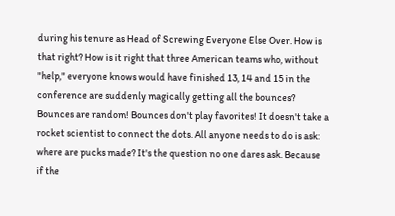during his tenure as Head of Screwing Everyone Else Over. How is that right? How is it right that three American teams who, without "help," everyone knows would have finished 13, 14 and 15 in the conference are suddenly magically getting all the bounces? Bounces are random! Bounces don't play favorites! It doesn't take a rocket scientist to connect the dots. All anyone needs to do is ask: where are pucks made? It's the question no one dares ask. Because if the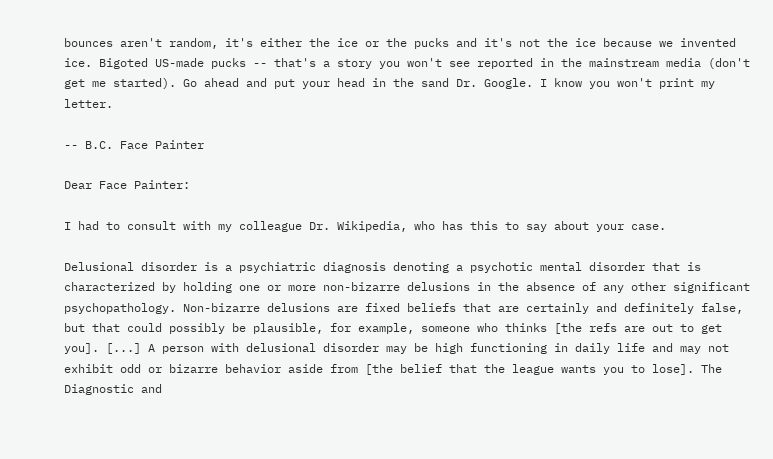bounces aren't random, it's either the ice or the pucks and it's not the ice because we invented ice. Bigoted US-made pucks -- that's a story you won't see reported in the mainstream media (don't get me started). Go ahead and put your head in the sand Dr. Google. I know you won't print my letter.

-- B.C. Face Painter

Dear Face Painter:

I had to consult with my colleague Dr. Wikipedia, who has this to say about your case.

Delusional disorder is a psychiatric diagnosis denoting a psychotic mental disorder that is characterized by holding one or more non-bizarre delusions in the absence of any other significant psychopathology. Non-bizarre delusions are fixed beliefs that are certainly and definitely false, but that could possibly be plausible, for example, someone who thinks [the refs are out to get you]. [...] A person with delusional disorder may be high functioning in daily life and may not exhibit odd or bizarre behavior aside from [the belief that the league wants you to lose]. The Diagnostic and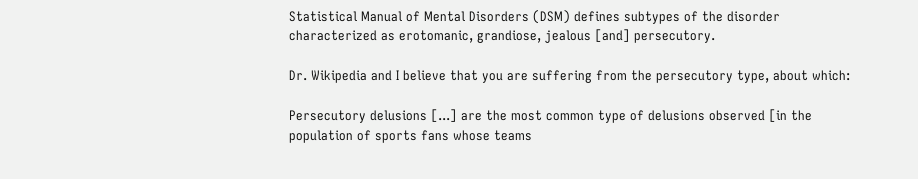Statistical Manual of Mental Disorders (DSM) defines subtypes of the disorder characterized as erotomanic, grandiose, jealous [and] persecutory.

Dr. Wikipedia and I believe that you are suffering from the persecutory type, about which:

Persecutory delusions [...] are the most common type of delusions observed [in the population of sports fans whose teams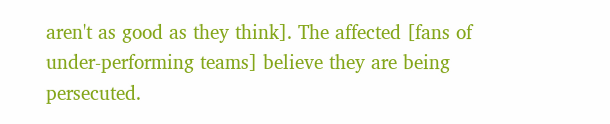aren't as good as they think]. The affected [fans of under-performing teams] believe they are being persecuted.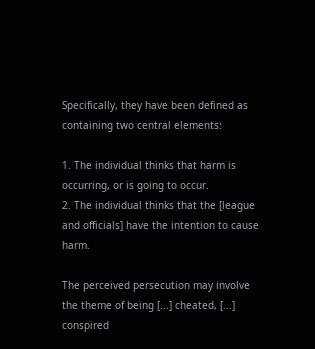Specifically, they have been defined as containing two central elements:

1. The individual thinks that harm is occurring, or is going to occur.
2. The individual thinks that the [league and officials] have the intention to cause harm.

The perceived persecution may involve the theme of being [...] cheated, [...] conspired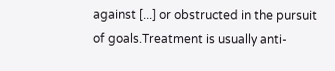against [...] or obstructed in the pursuit of goals.Treatment is usually anti-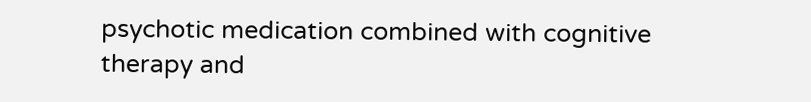psychotic medication combined with cognitive therapy and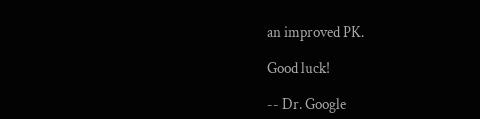an improved PK.

Good luck!

-- Dr. Google